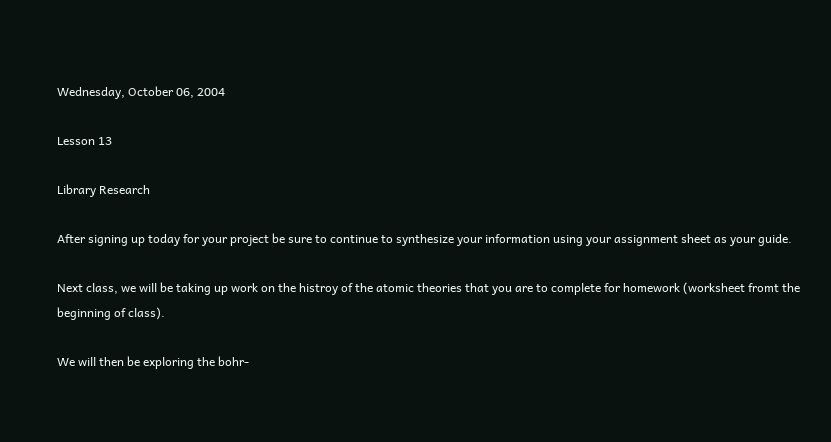Wednesday, October 06, 2004

Lesson 13

Library Research

After signing up today for your project be sure to continue to synthesize your information using your assignment sheet as your guide.

Next class, we will be taking up work on the histroy of the atomic theories that you are to complete for homework (worksheet fromt the beginning of class).

We will then be exploring the bohr-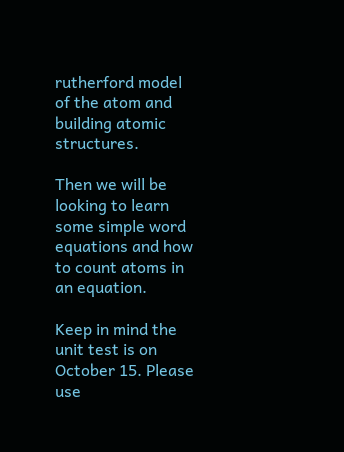rutherford model of the atom and building atomic structures.

Then we will be looking to learn some simple word equations and how to count atoms in an equation.

Keep in mind the unit test is on October 15. Please use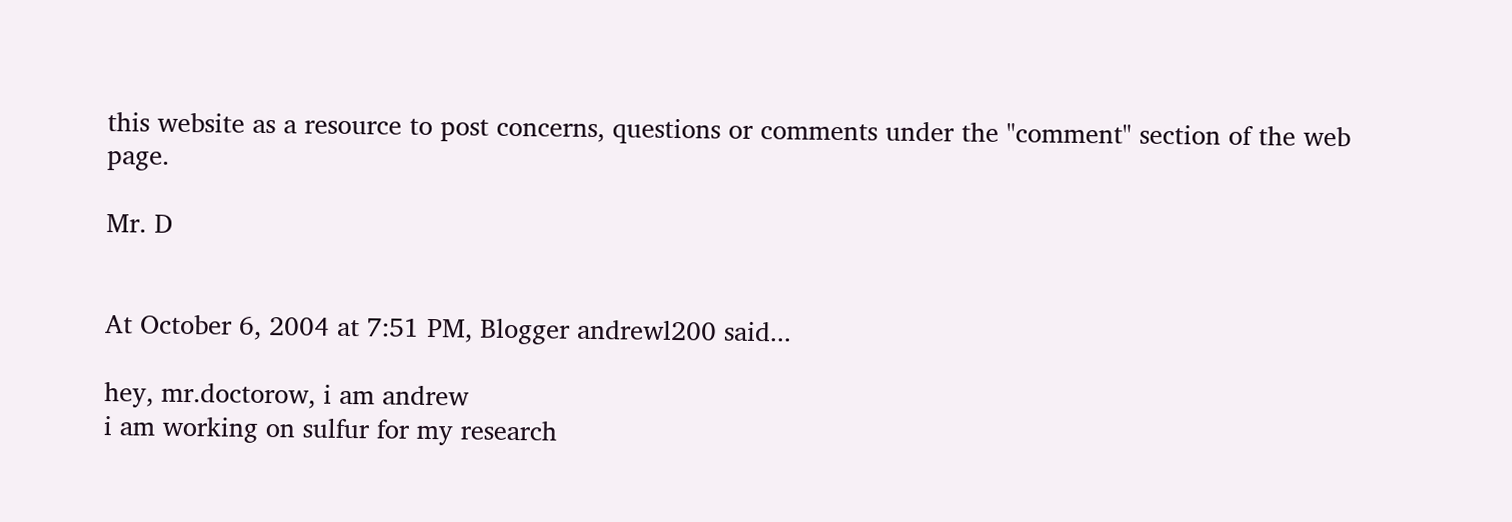this website as a resource to post concerns, questions or comments under the "comment" section of the web page.

Mr. D


At October 6, 2004 at 7:51 PM, Blogger andrewl200 said...

hey, mr.doctorow, i am andrew
i am working on sulfur for my research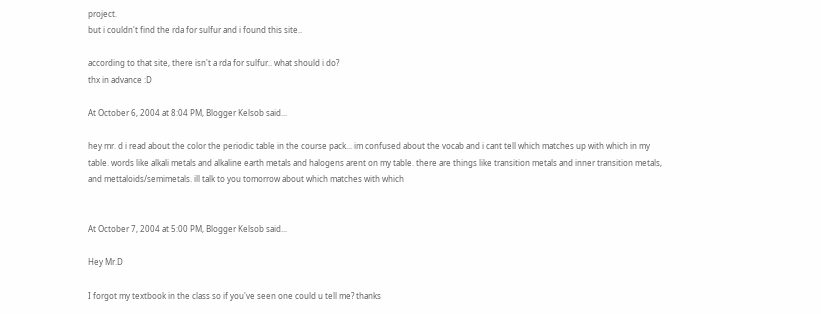project.
but i couldn't find the rda for sulfur and i found this site..

according to that site, there isn't a rda for sulfur.. what should i do?
thx in advance :D

At October 6, 2004 at 8:04 PM, Blogger Kelsob said...

hey mr. d i read about the color the periodic table in the course pack... im confused about the vocab and i cant tell which matches up with which in my table. words like alkali metals and alkaline earth metals and halogens arent on my table. there are things like transition metals and inner transition metals, and mettaloids/semimetals. ill talk to you tomorrow about which matches with which


At October 7, 2004 at 5:00 PM, Blogger Kelsob said...

Hey Mr.D

I forgot my textbook in the class so if you've seen one could u tell me? thanks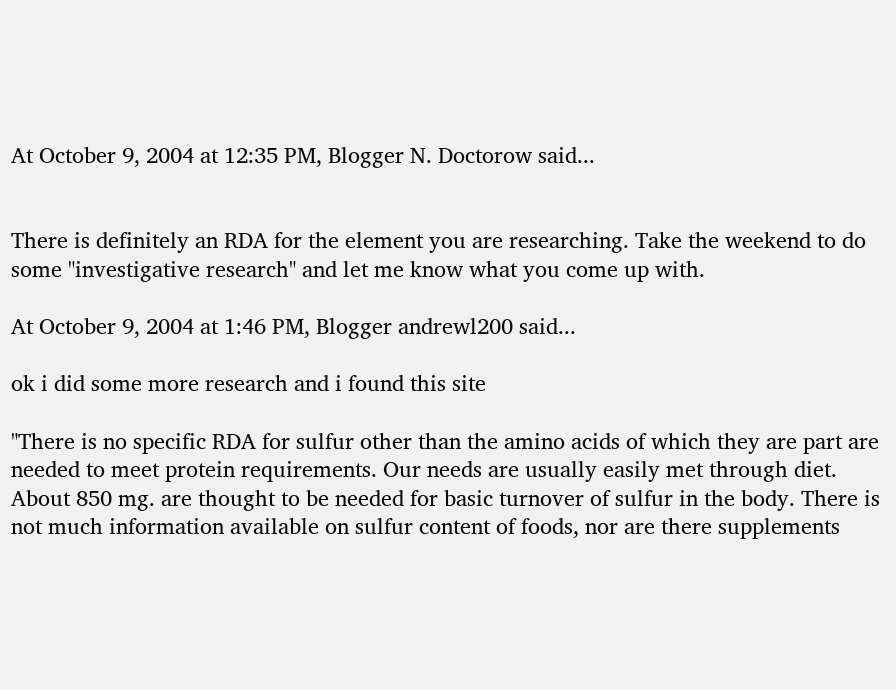At October 9, 2004 at 12:35 PM, Blogger N. Doctorow said...


There is definitely an RDA for the element you are researching. Take the weekend to do some "investigative research" and let me know what you come up with.

At October 9, 2004 at 1:46 PM, Blogger andrewl200 said...

ok i did some more research and i found this site

"There is no specific RDA for sulfur other than the amino acids of which they are part are needed to meet protein requirements. Our needs are usually easily met through diet. About 850 mg. are thought to be needed for basic turnover of sulfur in the body. There is not much information available on sulfur content of foods, nor are there supplements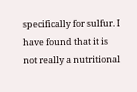specifically for sulfur. I have found that it is not really a nutritional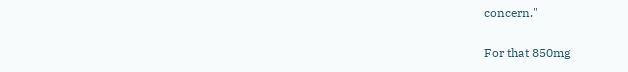concern."

For that 850mg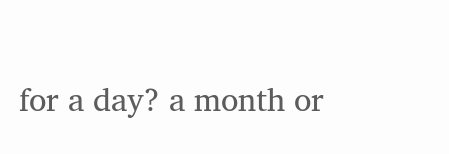for a day? a month or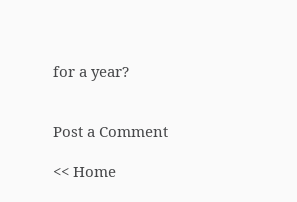for a year?


Post a Comment

<< Home